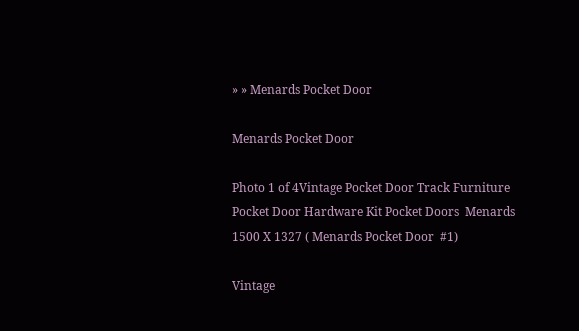» » Menards Pocket Door

Menards Pocket Door

Photo 1 of 4Vintage Pocket Door Track Furniture Pocket Door Hardware Kit Pocket Doors  Menards 1500 X 1327 ( Menards Pocket Door  #1)

Vintage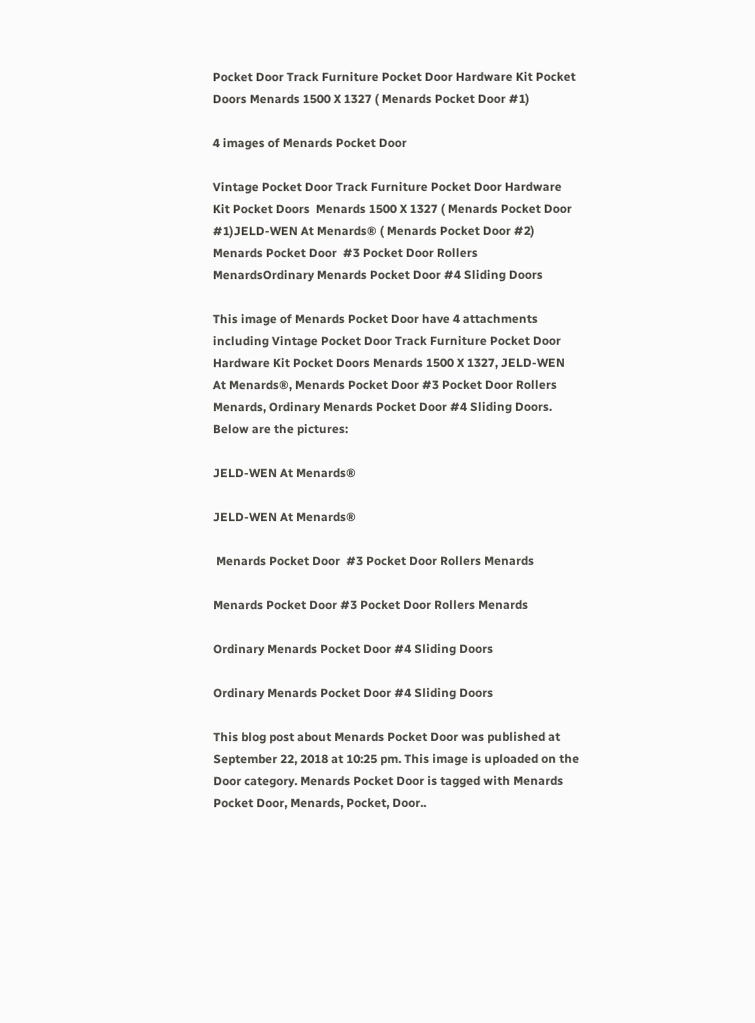Pocket Door Track Furniture Pocket Door Hardware Kit Pocket Doors Menards 1500 X 1327 ( Menards Pocket Door #1)

4 images of Menards Pocket Door

Vintage Pocket Door Track Furniture Pocket Door Hardware Kit Pocket Doors  Menards 1500 X 1327 ( Menards Pocket Door  #1)JELD-WEN At Menards® ( Menards Pocket Door #2) Menards Pocket Door  #3 Pocket Door Rollers MenardsOrdinary Menards Pocket Door #4 Sliding Doors

This image of Menards Pocket Door have 4 attachments including Vintage Pocket Door Track Furniture Pocket Door Hardware Kit Pocket Doors Menards 1500 X 1327, JELD-WEN At Menards®, Menards Pocket Door #3 Pocket Door Rollers Menards, Ordinary Menards Pocket Door #4 Sliding Doors. Below are the pictures:

JELD-WEN At Menards®

JELD-WEN At Menards®

 Menards Pocket Door  #3 Pocket Door Rollers Menards

Menards Pocket Door #3 Pocket Door Rollers Menards

Ordinary Menards Pocket Door #4 Sliding Doors

Ordinary Menards Pocket Door #4 Sliding Doors

This blog post about Menards Pocket Door was published at September 22, 2018 at 10:25 pm. This image is uploaded on the Door category. Menards Pocket Door is tagged with Menards Pocket Door, Menards, Pocket, Door..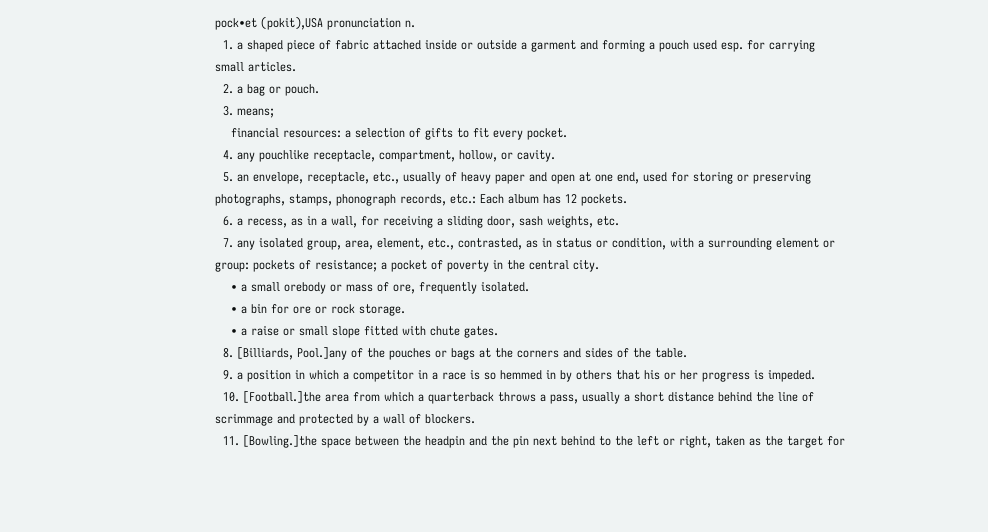pock•et (pokit),USA pronunciation n.
  1. a shaped piece of fabric attached inside or outside a garment and forming a pouch used esp. for carrying small articles.
  2. a bag or pouch.
  3. means;
    financial resources: a selection of gifts to fit every pocket.
  4. any pouchlike receptacle, compartment, hollow, or cavity.
  5. an envelope, receptacle, etc., usually of heavy paper and open at one end, used for storing or preserving photographs, stamps, phonograph records, etc.: Each album has 12 pockets.
  6. a recess, as in a wall, for receiving a sliding door, sash weights, etc.
  7. any isolated group, area, element, etc., contrasted, as in status or condition, with a surrounding element or group: pockets of resistance; a pocket of poverty in the central city.
    • a small orebody or mass of ore, frequently isolated.
    • a bin for ore or rock storage.
    • a raise or small slope fitted with chute gates.
  8. [Billiards, Pool.]any of the pouches or bags at the corners and sides of the table.
  9. a position in which a competitor in a race is so hemmed in by others that his or her progress is impeded.
  10. [Football.]the area from which a quarterback throws a pass, usually a short distance behind the line of scrimmage and protected by a wall of blockers.
  11. [Bowling.]the space between the headpin and the pin next behind to the left or right, taken as the target for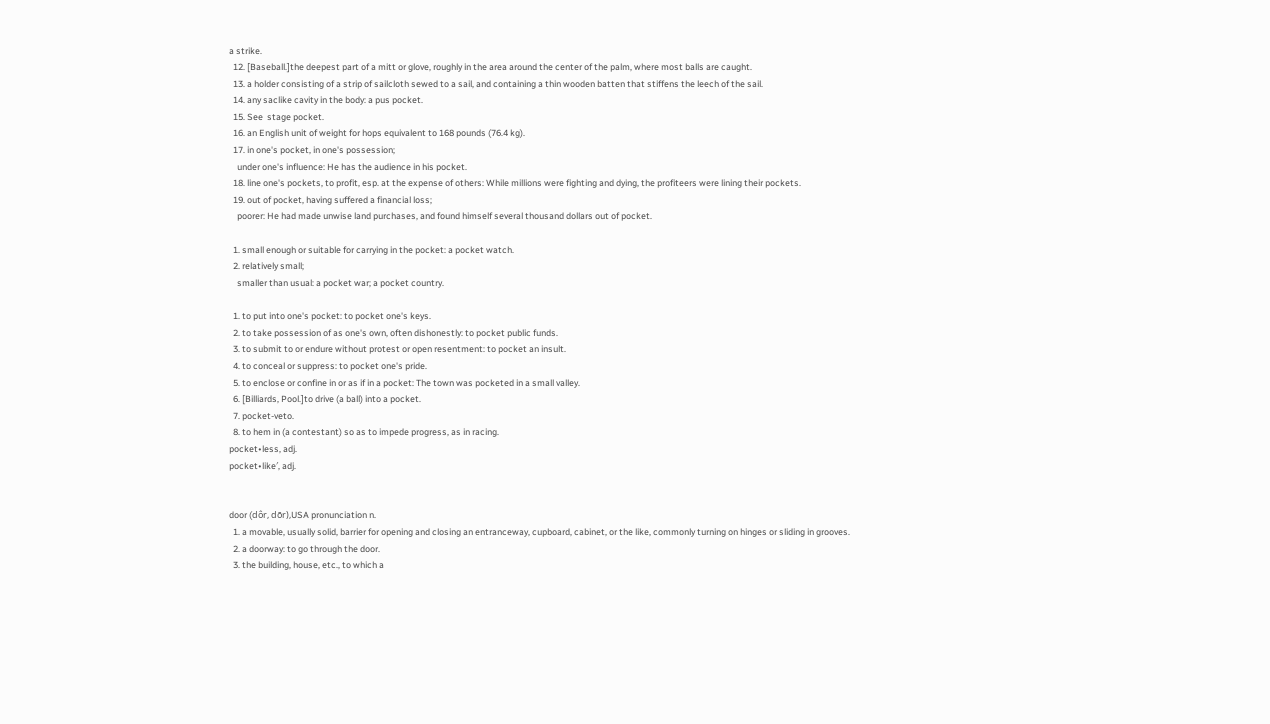a strike.
  12. [Baseball.]the deepest part of a mitt or glove, roughly in the area around the center of the palm, where most balls are caught.
  13. a holder consisting of a strip of sailcloth sewed to a sail, and containing a thin wooden batten that stiffens the leech of the sail.
  14. any saclike cavity in the body: a pus pocket.
  15. See  stage pocket.
  16. an English unit of weight for hops equivalent to 168 pounds (76.4 kg).
  17. in one's pocket, in one's possession;
    under one's influence: He has the audience in his pocket.
  18. line one's pockets, to profit, esp. at the expense of others: While millions were fighting and dying, the profiteers were lining their pockets.
  19. out of pocket, having suffered a financial loss;
    poorer: He had made unwise land purchases, and found himself several thousand dollars out of pocket.

  1. small enough or suitable for carrying in the pocket: a pocket watch.
  2. relatively small;
    smaller than usual: a pocket war; a pocket country.

  1. to put into one's pocket: to pocket one's keys.
  2. to take possession of as one's own, often dishonestly: to pocket public funds.
  3. to submit to or endure without protest or open resentment: to pocket an insult.
  4. to conceal or suppress: to pocket one's pride.
  5. to enclose or confine in or as if in a pocket: The town was pocketed in a small valley.
  6. [Billiards, Pool.]to drive (a ball) into a pocket.
  7. pocket-veto.
  8. to hem in (a contestant) so as to impede progress, as in racing.
pocket•less, adj.
pocket•like′, adj.


door (dôr, dōr),USA pronunciation n.
  1. a movable, usually solid, barrier for opening and closing an entranceway, cupboard, cabinet, or the like, commonly turning on hinges or sliding in grooves.
  2. a doorway: to go through the door.
  3. the building, house, etc., to which a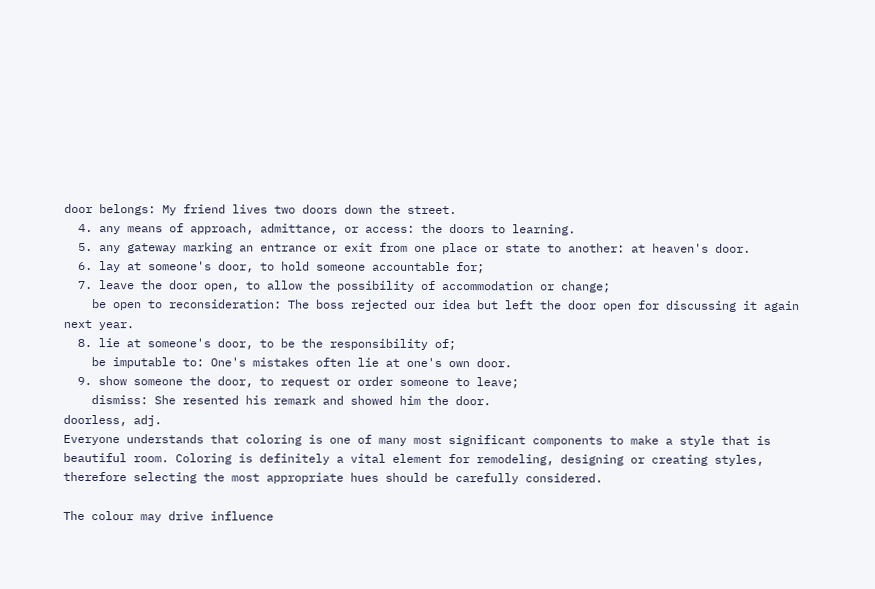door belongs: My friend lives two doors down the street.
  4. any means of approach, admittance, or access: the doors to learning.
  5. any gateway marking an entrance or exit from one place or state to another: at heaven's door.
  6. lay at someone's door, to hold someone accountable for;
  7. leave the door open, to allow the possibility of accommodation or change;
    be open to reconsideration: The boss rejected our idea but left the door open for discussing it again next year.
  8. lie at someone's door, to be the responsibility of;
    be imputable to: One's mistakes often lie at one's own door.
  9. show someone the door, to request or order someone to leave;
    dismiss: She resented his remark and showed him the door.
doorless, adj.
Everyone understands that coloring is one of many most significant components to make a style that is beautiful room. Coloring is definitely a vital element for remodeling, designing or creating styles, therefore selecting the most appropriate hues should be carefully considered.

The colour may drive influence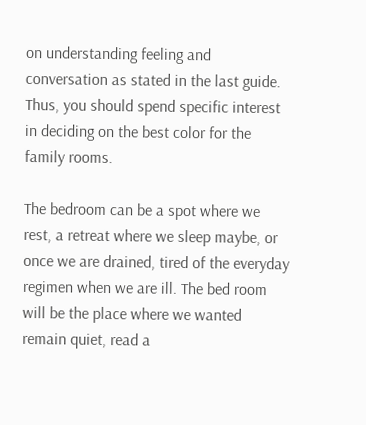on understanding feeling and conversation as stated in the last guide. Thus, you should spend specific interest in deciding on the best color for the family rooms.

The bedroom can be a spot where we rest, a retreat where we sleep maybe, or once we are drained, tired of the everyday regimen when we are ill. The bed room will be the place where we wanted remain quiet, read a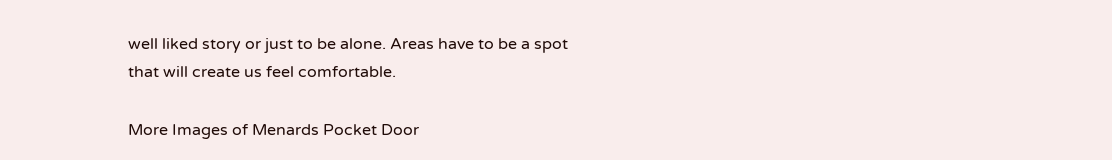well liked story or just to be alone. Areas have to be a spot that will create us feel comfortable.

More Images of Menards Pocket Door